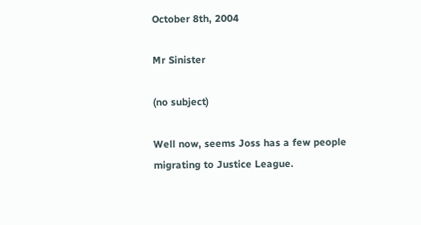October 8th, 2004

Mr Sinister

(no subject)

Well now, seems Joss has a few people migrating to Justice League.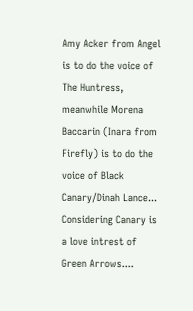Amy Acker from Angel is to do the voice of The Huntress, meanwhile Morena Baccarin (Inara from Firefly) is to do the voice of Black Canary/Dinah Lance...
Considering Canary is a love intrest of Green Arrows....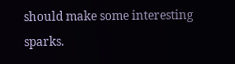should make some interesting sparks.